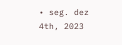• seg. dez 4th, 2023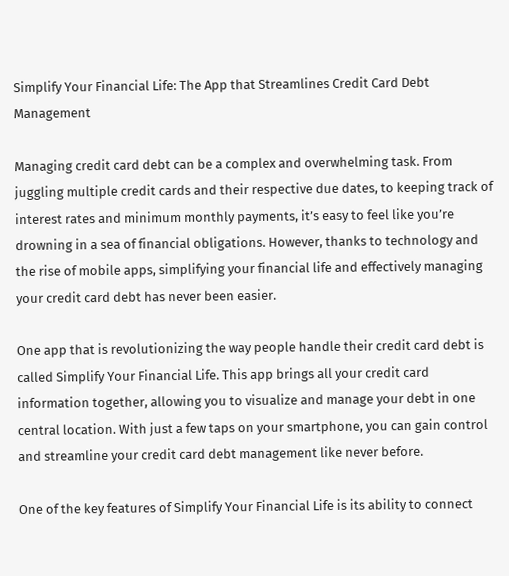Simplify Your Financial Life: The App that Streamlines Credit Card Debt Management

Managing credit card debt can be a complex and overwhelming task. From juggling multiple credit cards and their respective due dates, to keeping track of interest rates and minimum monthly payments, it’s easy to feel like you’re drowning in a sea of financial obligations. However, thanks to technology and the rise of mobile apps, simplifying your financial life and effectively managing your credit card debt has never been easier.

One app that is revolutionizing the way people handle their credit card debt is called Simplify Your Financial Life. This app brings all your credit card information together, allowing you to visualize and manage your debt in one central location. With just a few taps on your smartphone, you can gain control and streamline your credit card debt management like never before.

One of the key features of Simplify Your Financial Life is its ability to connect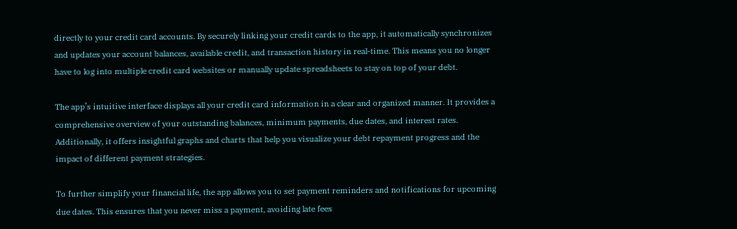directly to your credit card accounts. By securely linking your credit cards to the app, it automatically synchronizes and updates your account balances, available credit, and transaction history in real-time. This means you no longer have to log into multiple credit card websites or manually update spreadsheets to stay on top of your debt.

The app’s intuitive interface displays all your credit card information in a clear and organized manner. It provides a comprehensive overview of your outstanding balances, minimum payments, due dates, and interest rates. Additionally, it offers insightful graphs and charts that help you visualize your debt repayment progress and the impact of different payment strategies.

To further simplify your financial life, the app allows you to set payment reminders and notifications for upcoming due dates. This ensures that you never miss a payment, avoiding late fees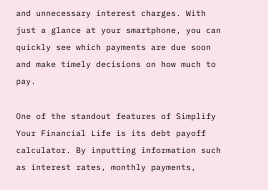and unnecessary interest charges. With just a glance at your smartphone, you can quickly see which payments are due soon and make timely decisions on how much to pay.

One of the standout features of Simplify Your Financial Life is its debt payoff calculator. By inputting information such as interest rates, monthly payments,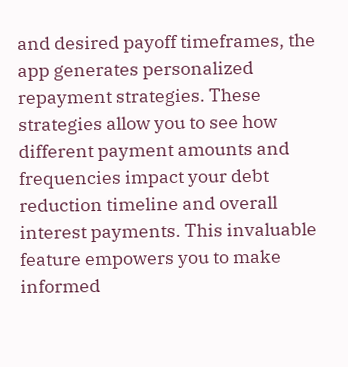and desired payoff timeframes, the app generates personalized repayment strategies. These strategies allow you to see how different payment amounts and frequencies impact your debt reduction timeline and overall interest payments. This invaluable feature empowers you to make informed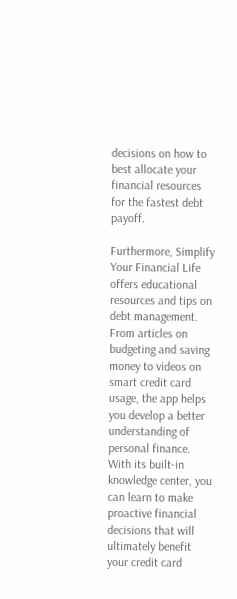decisions on how to best allocate your financial resources for the fastest debt payoff.

Furthermore, Simplify Your Financial Life offers educational resources and tips on debt management. From articles on budgeting and saving money to videos on smart credit card usage, the app helps you develop a better understanding of personal finance. With its built-in knowledge center, you can learn to make proactive financial decisions that will ultimately benefit your credit card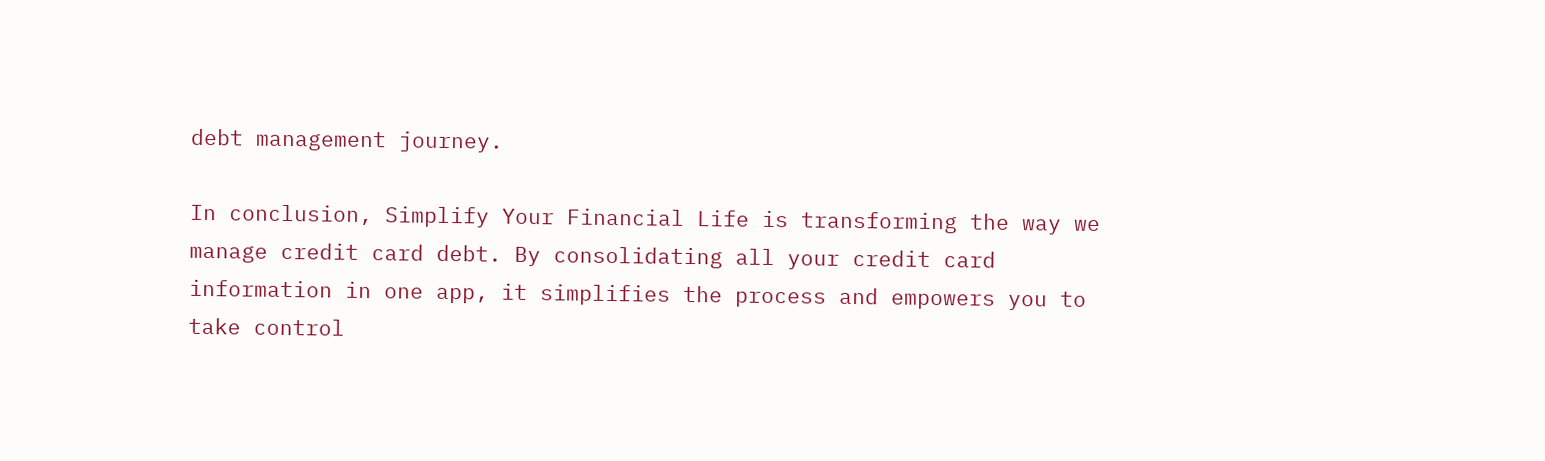debt management journey.

In conclusion, Simplify Your Financial Life is transforming the way we manage credit card debt. By consolidating all your credit card information in one app, it simplifies the process and empowers you to take control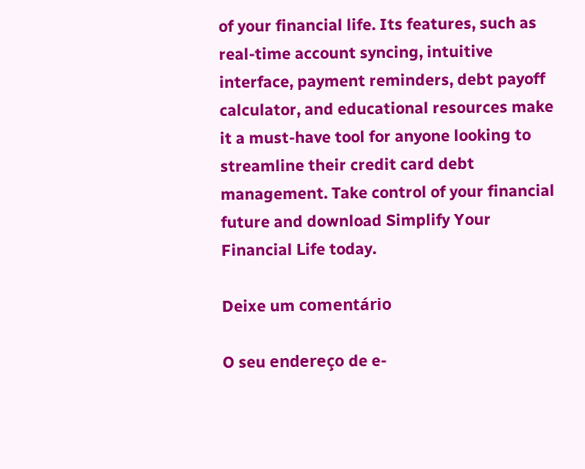of your financial life. Its features, such as real-time account syncing, intuitive interface, payment reminders, debt payoff calculator, and educational resources make it a must-have tool for anyone looking to streamline their credit card debt management. Take control of your financial future and download Simplify Your Financial Life today.

Deixe um comentário

O seu endereço de e-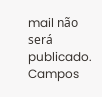mail não será publicado. Campos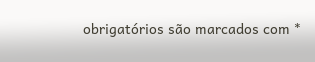obrigatórios são marcados com *